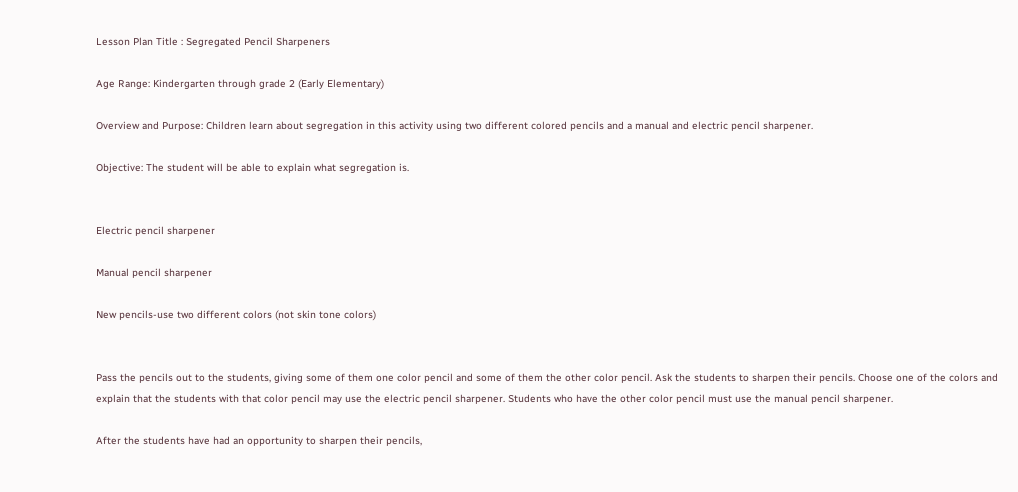Lesson Plan Title : Segregated Pencil Sharpeners

Age Range: Kindergarten through grade 2 (Early Elementary)

Overview and Purpose: Children learn about segregation in this activity using two different colored pencils and a manual and electric pencil sharpener.

Objective: The student will be able to explain what segregation is.


Electric pencil sharpener

Manual pencil sharpener

New pencils-use two different colors (not skin tone colors)


Pass the pencils out to the students, giving some of them one color pencil and some of them the other color pencil. Ask the students to sharpen their pencils. Choose one of the colors and explain that the students with that color pencil may use the electric pencil sharpener. Students who have the other color pencil must use the manual pencil sharpener.

After the students have had an opportunity to sharpen their pencils,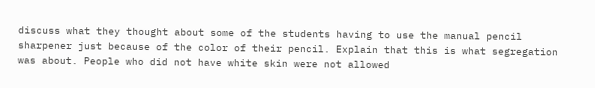discuss what they thought about some of the students having to use the manual pencil sharpener just because of the color of their pencil. Explain that this is what segregation was about. People who did not have white skin were not allowed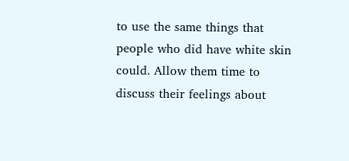to use the same things that people who did have white skin could. Allow them time to discuss their feelings about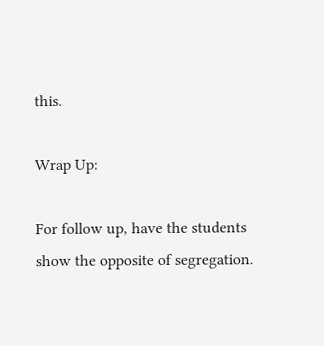this.

Wrap Up:

For follow up, have the students show the opposite of segregation.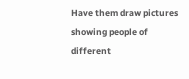Have them draw pictures showing people of different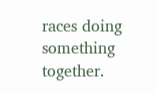races doing something together.